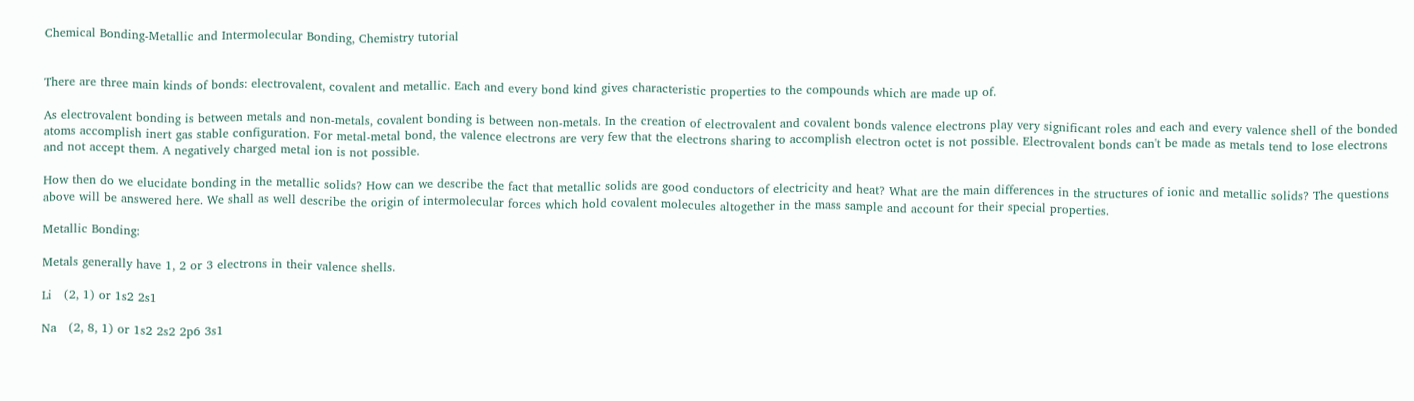Chemical Bonding-Metallic and Intermolecular Bonding, Chemistry tutorial


There are three main kinds of bonds: electrovalent, covalent and metallic. Each and every bond kind gives characteristic properties to the compounds which are made up of.

As electrovalent bonding is between metals and non-metals, covalent bonding is between non-metals. In the creation of electrovalent and covalent bonds valence electrons play very significant roles and each and every valence shell of the bonded atoms accomplish inert gas stable configuration. For metal-metal bond, the valence electrons are very few that the electrons sharing to accomplish electron octet is not possible. Electrovalent bonds can't be made as metals tend to lose electrons and not accept them. A negatively charged metal ion is not possible.

How then do we elucidate bonding in the metallic solids? How can we describe the fact that metallic solids are good conductors of electricity and heat? What are the main differences in the structures of ionic and metallic solids? The questions above will be answered here. We shall as well describe the origin of intermolecular forces which hold covalent molecules altogether in the mass sample and account for their special properties.

Metallic Bonding:

Metals generally have 1, 2 or 3 electrons in their valence shells.

Li   (2, 1) or 1s2 2s1

Na   (2, 8, 1) or 1s2 2s2 2p6 3s1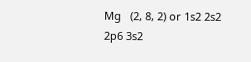Mg   (2, 8, 2) or 1s2 2s2 2p6 3s2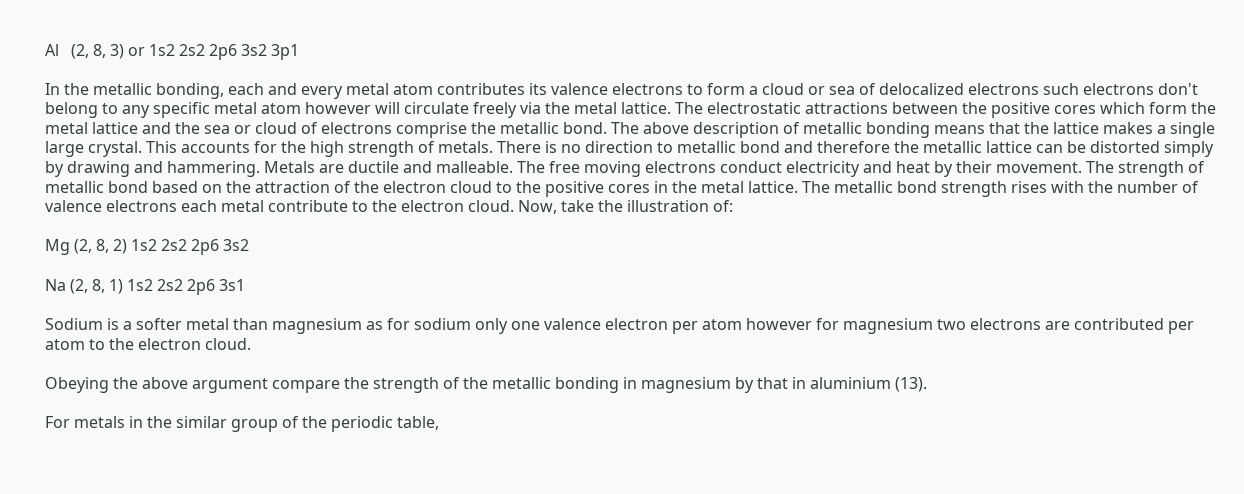Al   (2, 8, 3) or 1s2 2s2 2p6 3s2 3p1

In the metallic bonding, each and every metal atom contributes its valence electrons to form a cloud or sea of delocalized electrons such electrons don't belong to any specific metal atom however will circulate freely via the metal lattice. The electrostatic attractions between the positive cores which form the metal lattice and the sea or cloud of electrons comprise the metallic bond. The above description of metallic bonding means that the lattice makes a single large crystal. This accounts for the high strength of metals. There is no direction to metallic bond and therefore the metallic lattice can be distorted simply by drawing and hammering. Metals are ductile and malleable. The free moving electrons conduct electricity and heat by their movement. The strength of metallic bond based on the attraction of the electron cloud to the positive cores in the metal lattice. The metallic bond strength rises with the number of valence electrons each metal contribute to the electron cloud. Now, take the illustration of:

Mg (2, 8, 2) 1s2 2s2 2p6 3s2

Na (2, 8, 1) 1s2 2s2 2p6 3s1

Sodium is a softer metal than magnesium as for sodium only one valence electron per atom however for magnesium two electrons are contributed per atom to the electron cloud.

Obeying the above argument compare the strength of the metallic bonding in magnesium by that in aluminium (13).

For metals in the similar group of the periodic table,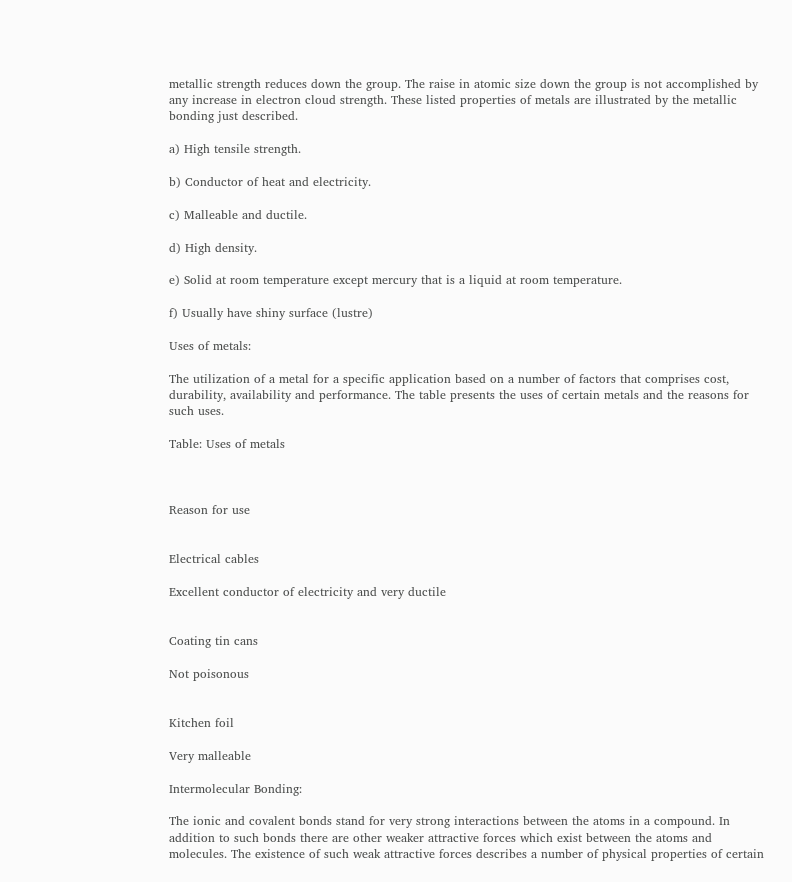metallic strength reduces down the group. The raise in atomic size down the group is not accomplished by any increase in electron cloud strength. These listed properties of metals are illustrated by the metallic bonding just described.

a) High tensile strength.

b) Conductor of heat and electricity.

c) Malleable and ductile.

d) High density.

e) Solid at room temperature except mercury that is a liquid at room temperature.

f) Usually have shiny surface (lustre)

Uses of metals:

The utilization of a metal for a specific application based on a number of factors that comprises cost, durability, availability and performance. The table presents the uses of certain metals and the reasons for such uses.

Table: Uses of metals



Reason for use


Electrical cables

Excellent conductor of electricity and very ductile


Coating tin cans

Not poisonous


Kitchen foil

Very malleable

Intermolecular Bonding:

The ionic and covalent bonds stand for very strong interactions between the atoms in a compound. In addition to such bonds there are other weaker attractive forces which exist between the atoms and molecules. The existence of such weak attractive forces describes a number of physical properties of certain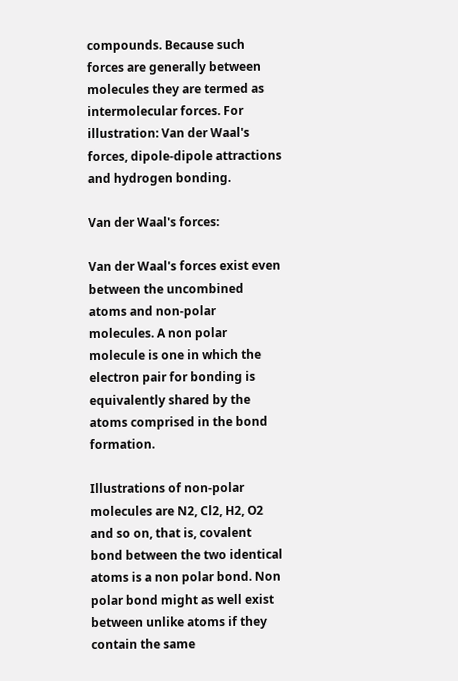compounds. Because such forces are generally between molecules they are termed as intermolecular forces. For illustration: Van der Waal's forces, dipole-dipole attractions and hydrogen bonding.

Van der Waal's forces:

Van der Waal's forces exist even between the uncombined atoms and non-polar molecules. A non polar molecule is one in which the electron pair for bonding is equivalently shared by the atoms comprised in the bond formation.

Illustrations of non-polar molecules are N2, Cl2, H2, O2 and so on, that is, covalent bond between the two identical atoms is a non polar bond. Non polar bond might as well exist between unlike atoms if they contain the same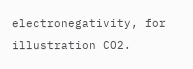electronegativity, for illustration CO2.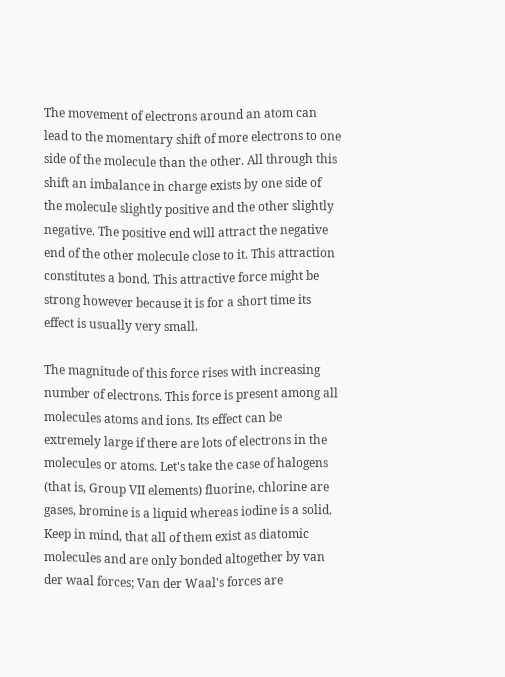The movement of electrons around an atom can lead to the momentary shift of more electrons to one side of the molecule than the other. All through this shift an imbalance in charge exists by one side of the molecule slightly positive and the other slightly negative. The positive end will attract the negative end of the other molecule close to it. This attraction constitutes a bond. This attractive force might be strong however because it is for a short time its effect is usually very small.

The magnitude of this force rises with increasing number of electrons. This force is present among all molecules atoms and ions. Its effect can be extremely large if there are lots of electrons in the molecules or atoms. Let's take the case of halogens (that is, Group VII elements) fluorine, chlorine are gases, bromine is a liquid whereas iodine is a solid. Keep in mind, that all of them exist as diatomic molecules and are only bonded altogether by van der waal forces; Van der Waal's forces are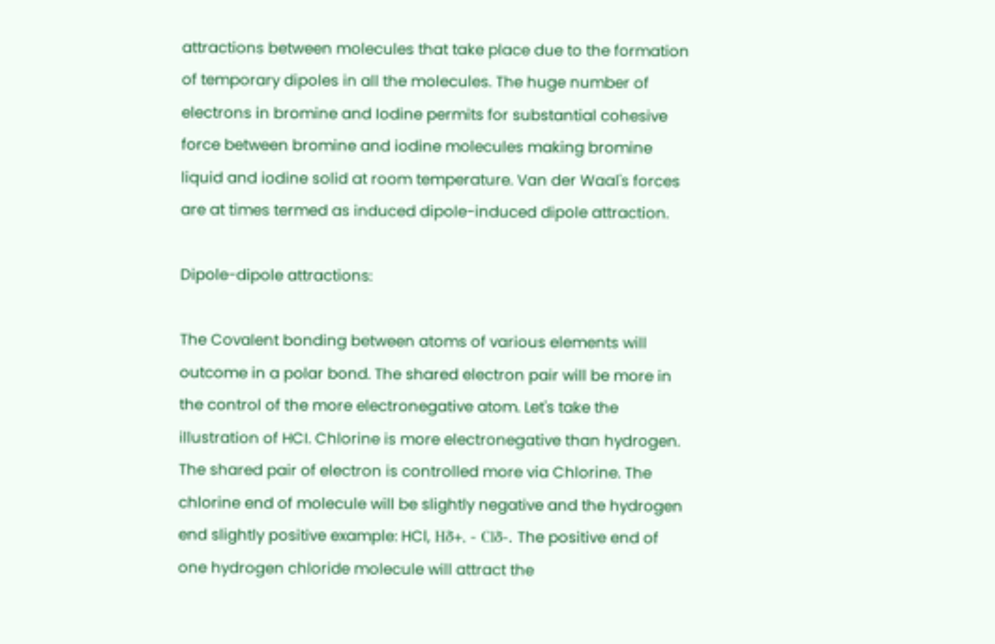attractions between molecules that take place due to the formation of temporary dipoles in all the molecules. The huge number of electrons in bromine and Iodine permits for substantial cohesive force between bromine and iodine molecules making bromine liquid and iodine solid at room temperature. Van der Waal's forces are at times termed as induced dipole-induced dipole attraction.

Dipole-dipole attractions:

The Covalent bonding between atoms of various elements will outcome in a polar bond. The shared electron pair will be more in the control of the more electronegative atom. Let's take the illustration of HCI. Chlorine is more electronegative than hydrogen. The shared pair of electron is controlled more via Chlorine. The chlorine end of molecule will be slightly negative and the hydrogen end slightly positive example: HCl, Hδ+, - Clδ-. The positive end of one hydrogen chloride molecule will attract the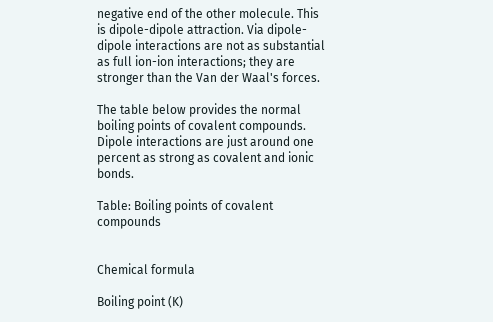negative end of the other molecule. This is dipole-dipole attraction. Via dipole-dipole interactions are not as substantial as full ion-ion interactions; they are stronger than the Van der Waal's forces.

The table below provides the normal boiling points of covalent compounds. Dipole interactions are just around one percent as strong as covalent and ionic bonds.

Table: Boiling points of covalent compounds


Chemical formula

Boiling point (K)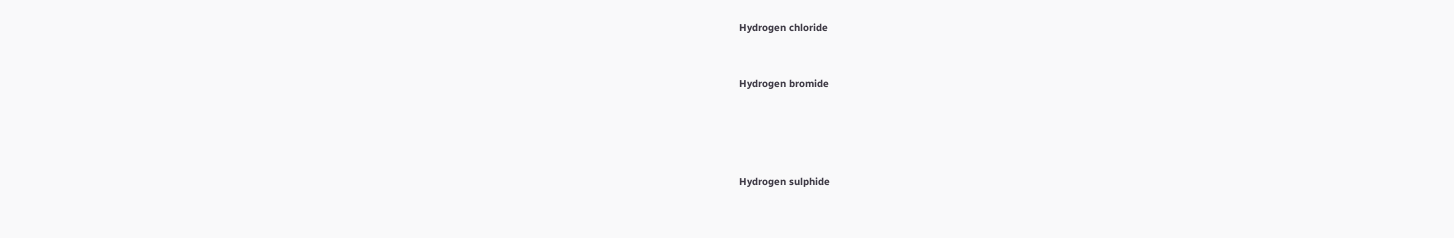Hydrogen chloride



Hydrogen bromide






Hydrogen sulphide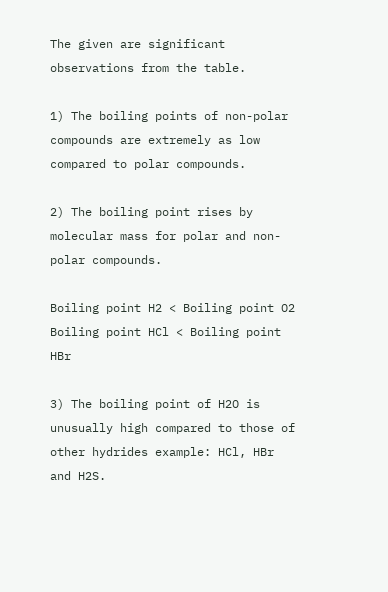The given are significant observations from the table.

1) The boiling points of non-polar compounds are extremely as low compared to polar compounds.

2) The boiling point rises by molecular mass for polar and non-polar compounds.

Boiling point H2 < Boiling point O2     Boiling point HCl < Boiling point HBr

3) The boiling point of H2O is unusually high compared to those of other hydrides example: HCl, HBr and H2S.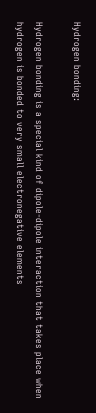Hydrogen bonding:

Hydrogen bonding is a special kind of dipole-dipole interaction that takes place when hydrogen is bonded to very small electronegative elements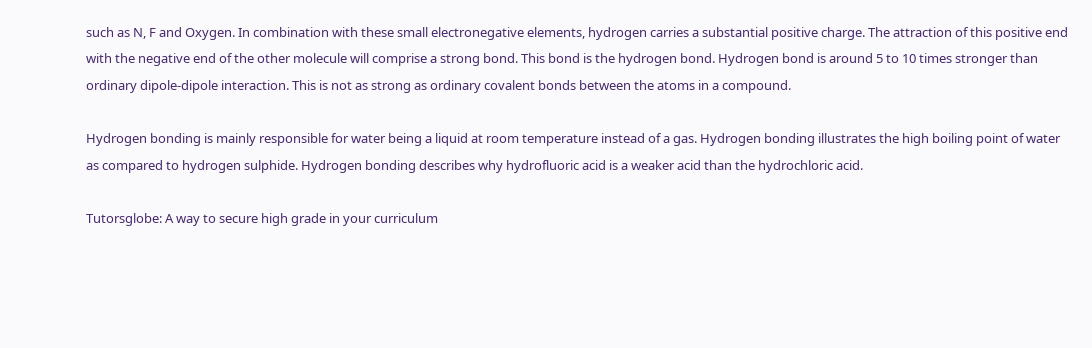such as N, F and Oxygen. In combination with these small electronegative elements, hydrogen carries a substantial positive charge. The attraction of this positive end with the negative end of the other molecule will comprise a strong bond. This bond is the hydrogen bond. Hydrogen bond is around 5 to 10 times stronger than ordinary dipole-dipole interaction. This is not as strong as ordinary covalent bonds between the atoms in a compound.

Hydrogen bonding is mainly responsible for water being a liquid at room temperature instead of a gas. Hydrogen bonding illustrates the high boiling point of water as compared to hydrogen sulphide. Hydrogen bonding describes why hydrofluoric acid is a weaker acid than the hydrochloric acid.

Tutorsglobe: A way to secure high grade in your curriculum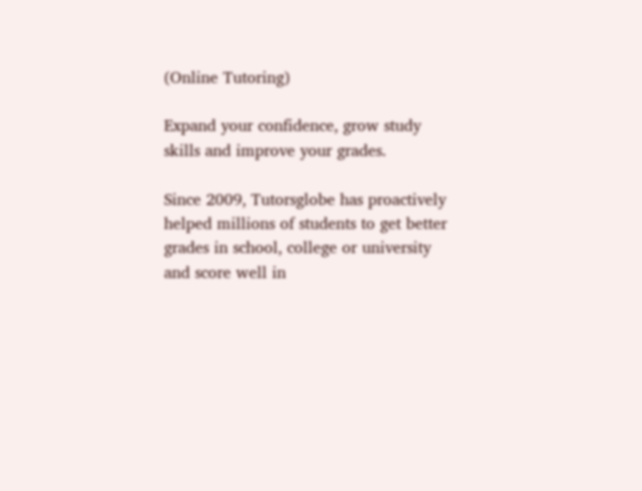(Online Tutoring)

Expand your confidence, grow study skills and improve your grades.

Since 2009, Tutorsglobe has proactively helped millions of students to get better grades in school, college or university and score well in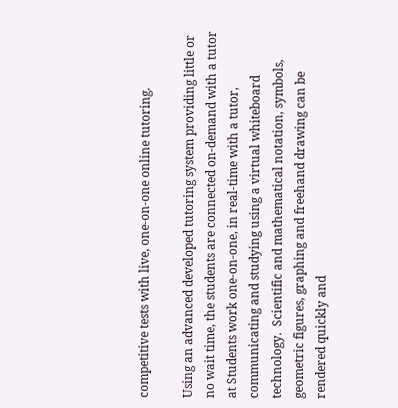competitive tests with live, one-on-one online tutoring.

Using an advanced developed tutoring system providing little or no wait time, the students are connected on-demand with a tutor at Students work one-on-one, in real-time with a tutor, communicating and studying using a virtual whiteboard technology.  Scientific and mathematical notation, symbols, geometric figures, graphing and freehand drawing can be rendered quickly and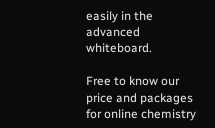easily in the advanced whiteboard.

Free to know our price and packages for online chemistry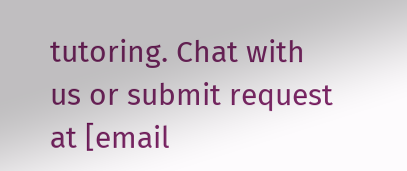tutoring. Chat with us or submit request at [email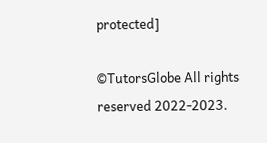protected]

©TutorsGlobe All rights reserved 2022-2023.